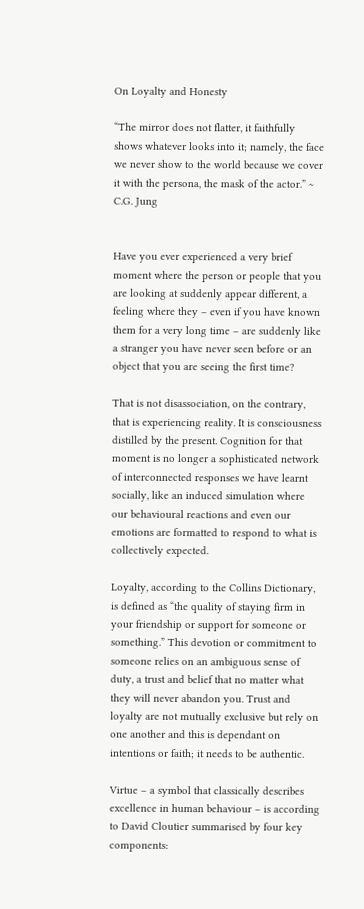On Loyalty and Honesty

“The mirror does not flatter, it faithfully shows whatever looks into it; namely, the face we never show to the world because we cover it with the persona, the mask of the actor.” ~ C.G. Jung


Have you ever experienced a very brief moment where the person or people that you are looking at suddenly appear different, a feeling where they – even if you have known them for a very long time – are suddenly like a stranger you have never seen before or an object that you are seeing the first time?

That is not disassociation, on the contrary, that is experiencing reality. It is consciousness distilled by the present. Cognition for that moment is no longer a sophisticated network of interconnected responses we have learnt socially, like an induced simulation where our behavioural reactions and even our emotions are formatted to respond to what is collectively expected.

Loyalty, according to the Collins Dictionary, is defined as “the quality of staying firm in your friendship or support for someone or something.” This devotion or commitment to someone relies on an ambiguous sense of duty, a trust and belief that no matter what they will never abandon you. Trust and loyalty are not mutually exclusive but rely on one another and this is dependant on intentions or faith; it needs to be authentic.

Virtue – a symbol that classically describes excellence in human behaviour – is according to David Cloutier summarised by four key components: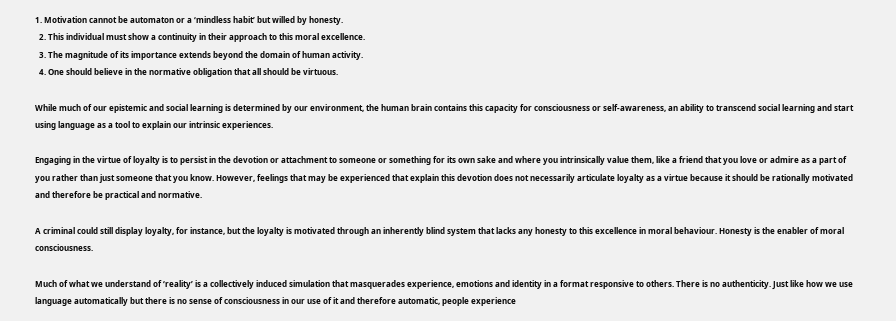1. Motivation cannot be automaton or a ‘mindless habit’ but willed by honesty.
  2. This individual must show a continuity in their approach to this moral excellence.
  3. The magnitude of its importance extends beyond the domain of human activity.
  4. One should believe in the normative obligation that all should be virtuous.

While much of our epistemic and social learning is determined by our environment, the human brain contains this capacity for consciousness or self-awareness, an ability to transcend social learning and start using language as a tool to explain our intrinsic experiences.

Engaging in the virtue of loyalty is to persist in the devotion or attachment to someone or something for its own sake and where you intrinsically value them, like a friend that you love or admire as a part of you rather than just someone that you know. However, feelings that may be experienced that explain this devotion does not necessarily articulate loyalty as a virtue because it should be rationally motivated and therefore be practical and normative.

A criminal could still display loyalty, for instance, but the loyalty is motivated through an inherently blind system that lacks any honesty to this excellence in moral behaviour. Honesty is the enabler of moral consciousness.

Much of what we understand of ‘reality’ is a collectively induced simulation that masquerades experience, emotions and identity in a format responsive to others. There is no authenticity. Just like how we use language automatically but there is no sense of consciousness in our use of it and therefore automatic, people experience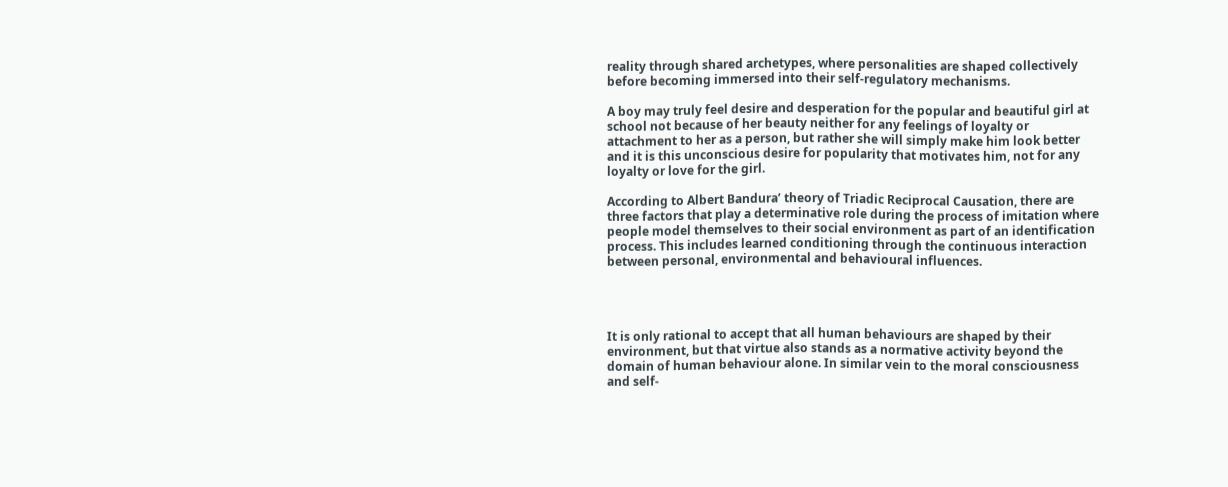reality through shared archetypes, where personalities are shaped collectively before becoming immersed into their self-regulatory mechanisms.

A boy may truly feel desire and desperation for the popular and beautiful girl at school not because of her beauty neither for any feelings of loyalty or attachment to her as a person, but rather she will simply make him look better and it is this unconscious desire for popularity that motivates him, not for any loyalty or love for the girl.

According to Albert Bandura’ theory of Triadic Reciprocal Causation, there are three factors that play a determinative role during the process of imitation where people model themselves to their social environment as part of an identification process. This includes learned conditioning through the continuous interaction between personal, environmental and behavioural influences.




It is only rational to accept that all human behaviours are shaped by their environment, but that virtue also stands as a normative activity beyond the domain of human behaviour alone. In similar vein to the moral consciousness and self-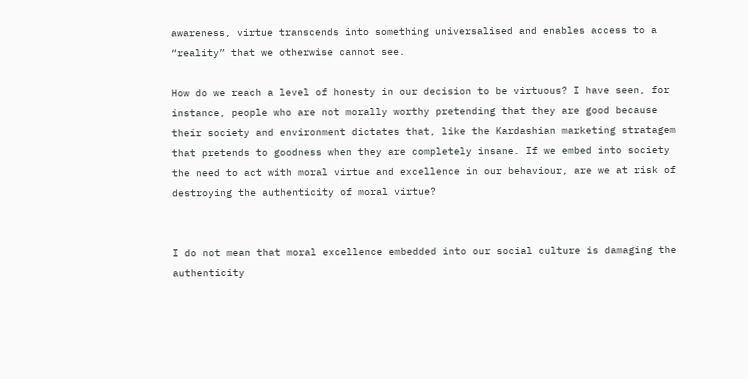awareness, virtue transcends into something universalised and enables access to a “reality” that we otherwise cannot see.

How do we reach a level of honesty in our decision to be virtuous? I have seen, for instance, people who are not morally worthy pretending that they are good because their society and environment dictates that, like the Kardashian marketing stratagem that pretends to goodness when they are completely insane. If we embed into society the need to act with moral virtue and excellence in our behaviour, are we at risk of destroying the authenticity of moral virtue?


I do not mean that moral excellence embedded into our social culture is damaging the authenticity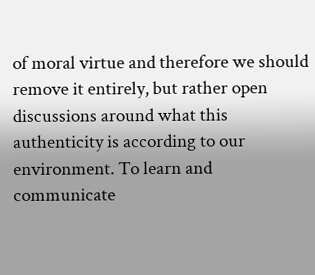of moral virtue and therefore we should remove it entirely, but rather open discussions around what this authenticity is according to our environment. To learn and communicate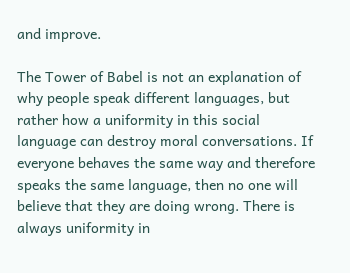and improve.

The Tower of Babel is not an explanation of why people speak different languages, but rather how a uniformity in this social language can destroy moral conversations. If everyone behaves the same way and therefore speaks the same language, then no one will believe that they are doing wrong. There is always uniformity in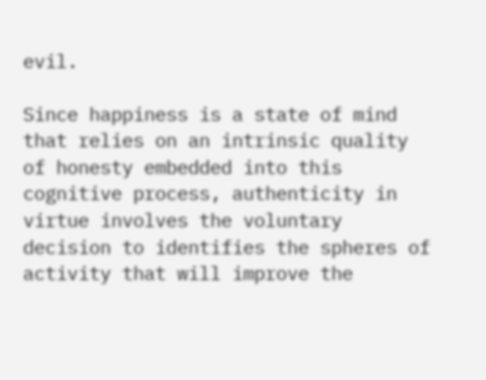evil.

Since happiness is a state of mind that relies on an intrinsic quality of honesty embedded into this cognitive process, authenticity in virtue involves the voluntary decision to identifies the spheres of activity that will improve the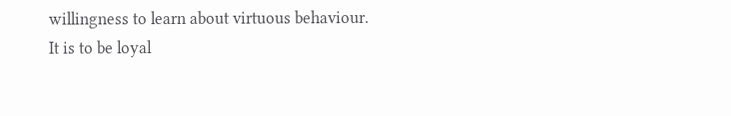willingness to learn about virtuous behaviour. It is to be loyal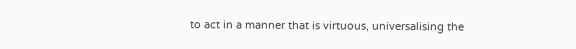to act in a manner that is virtuous, universalising the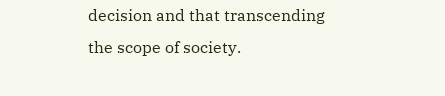decision and that transcending the scope of society.